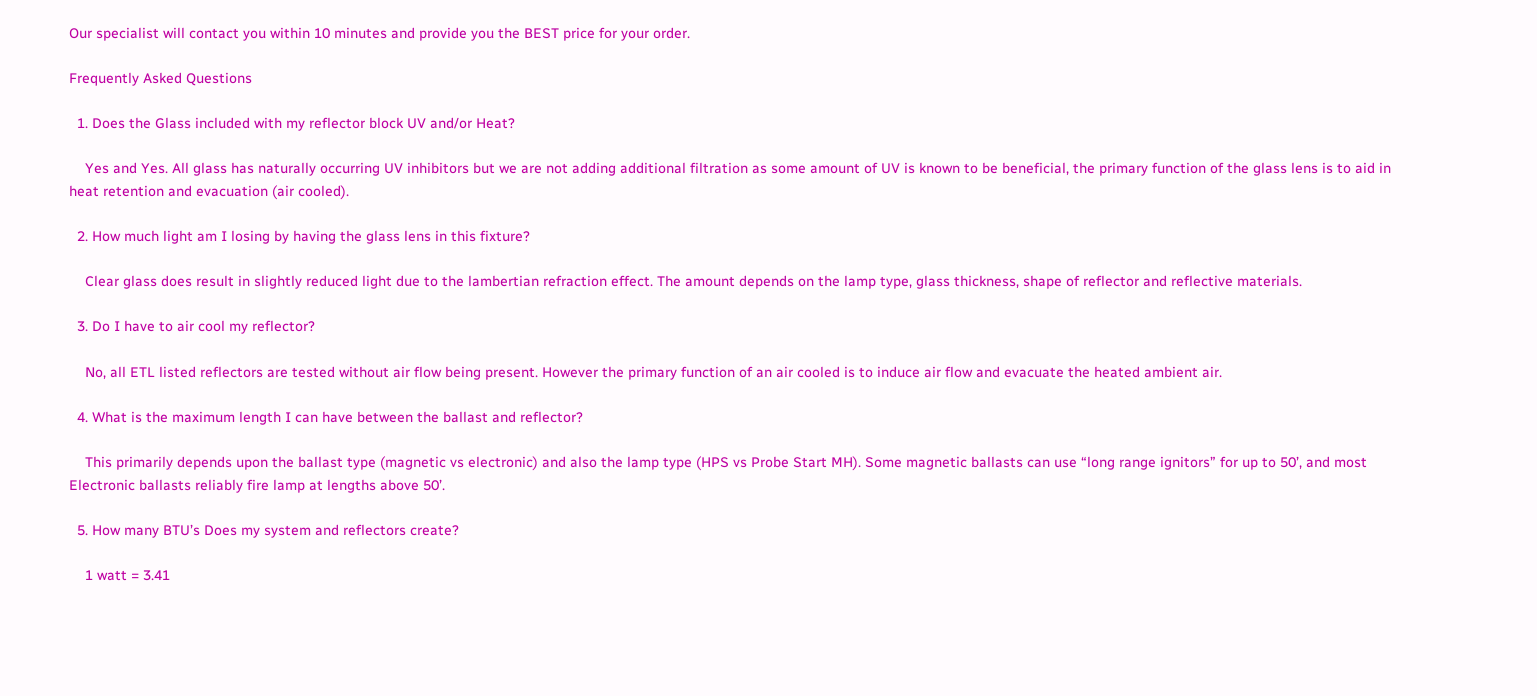Our specialist will contact you within 10 minutes and provide you the BEST price for your order.

Frequently Asked Questions

  1. Does the Glass included with my reflector block UV and/or Heat?

    Yes and Yes. All glass has naturally occurring UV inhibitors but we are not adding additional filtration as some amount of UV is known to be beneficial, the primary function of the glass lens is to aid in heat retention and evacuation (air cooled).

  2. How much light am I losing by having the glass lens in this fixture?

    Clear glass does result in slightly reduced light due to the lambertian refraction effect. The amount depends on the lamp type, glass thickness, shape of reflector and reflective materials.

  3. Do I have to air cool my reflector?

    No, all ETL listed reflectors are tested without air flow being present. However the primary function of an air cooled is to induce air flow and evacuate the heated ambient air.

  4. What is the maximum length I can have between the ballast and reflector?

    This primarily depends upon the ballast type (magnetic vs electronic) and also the lamp type (HPS vs Probe Start MH). Some magnetic ballasts can use “long range ignitors” for up to 50’, and most Electronic ballasts reliably fire lamp at lengths above 50’.

  5. How many BTU’s Does my system and reflectors create?

    1 watt = 3.41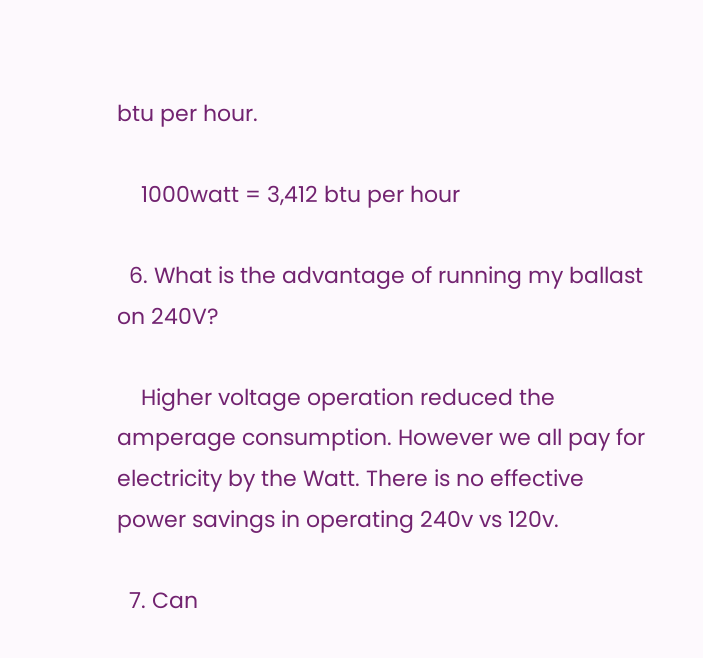btu per hour.

    1000watt = 3,412 btu per hour

  6. What is the advantage of running my ballast on 240V?

    Higher voltage operation reduced the amperage consumption. However we all pay for electricity by the Watt. There is no effective power savings in operating 240v vs 120v.

  7. Can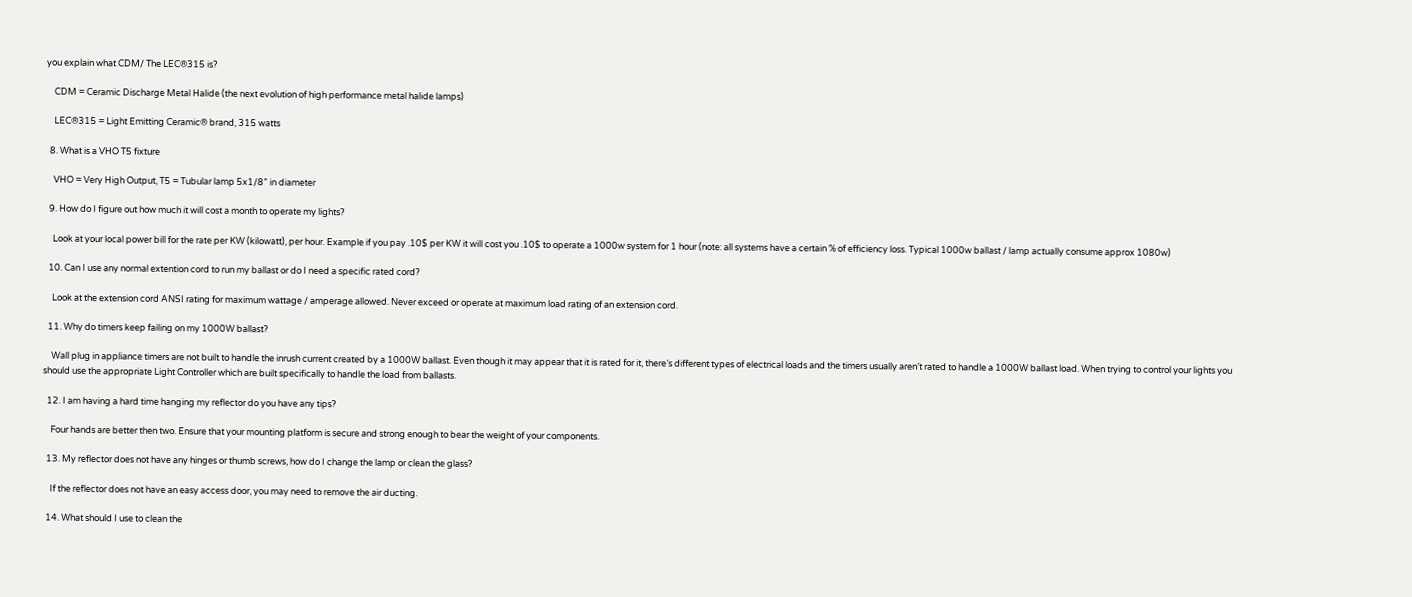you explain what CDM/ The LEC®315 is?

    CDM = Ceramic Discharge Metal Halide (the next evolution of high performance metal halide lamps)

    LEC®315 = Light Emitting Ceramic® brand, 315 watts

  8. What is a VHO T5 fixture

    VHO = Very High Output, T5 = Tubular lamp 5x1/8” in diameter

  9. How do I figure out how much it will cost a month to operate my lights?

    Look at your local power bill for the rate per KW (kilowatt), per hour. Example if you pay .10$ per KW it will cost you .10$ to operate a 1000w system for 1 hour (note: all systems have a certain % of efficiency loss. Typical 1000w ballast / lamp actually consume approx 1080w)

  10. Can I use any normal extention cord to run my ballast or do I need a specific rated cord?

    Look at the extension cord ANSI rating for maximum wattage / amperage allowed. Never exceed or operate at maximum load rating of an extension cord.

  11. Why do timers keep failing on my 1000W ballast?

    Wall plug in appliance timers are not built to handle the inrush current created by a 1000W ballast. Even though it may appear that it is rated for it, there’s different types of electrical loads and the timers usually aren’t rated to handle a 1000W ballast load. When trying to control your lights you should use the appropriate Light Controller which are built specifically to handle the load from ballasts.

  12. I am having a hard time hanging my reflector do you have any tips?

    Four hands are better then two. Ensure that your mounting platform is secure and strong enough to bear the weight of your components.

  13. My reflector does not have any hinges or thumb screws, how do I change the lamp or clean the glass?

    If the reflector does not have an easy access door, you may need to remove the air ducting.

  14. What should I use to clean the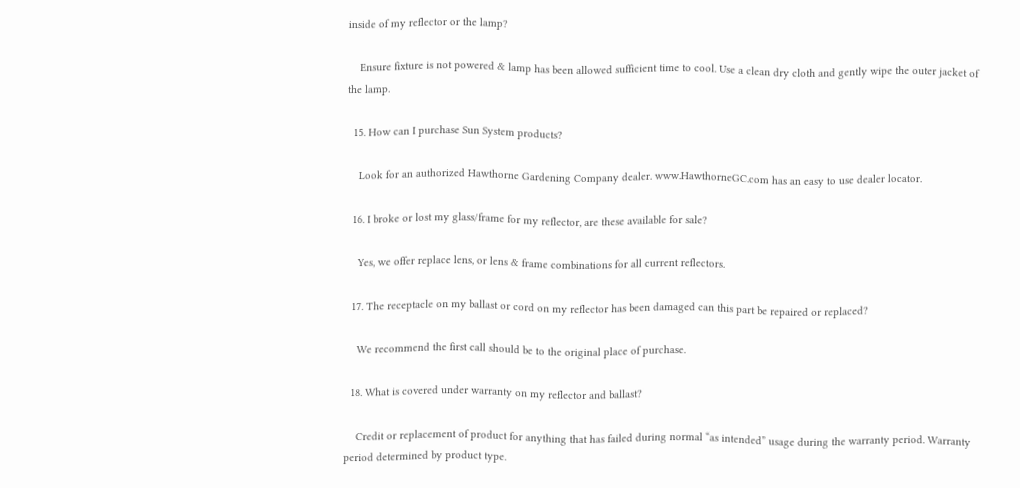inside of my reflector or the lamp?

    Ensure fixture is not powered & lamp has been allowed sufficient time to cool. Use a clean dry cloth and gently wipe the outer jacket of the lamp.

  15. How can I purchase Sun System products?

    Look for an authorized Hawthorne Gardening Company dealer. www.HawthorneGC.com has an easy to use dealer locator.

  16. I broke or lost my glass/frame for my reflector, are these available for sale?

    Yes, we offer replace lens, or lens & frame combinations for all current reflectors.

  17. The receptacle on my ballast or cord on my reflector has been damaged can this part be repaired or replaced?

    We recommend the first call should be to the original place of purchase.

  18. What is covered under warranty on my reflector and ballast?

    Credit or replacement of product for anything that has failed during normal “as intended” usage during the warranty period. Warranty period determined by product type.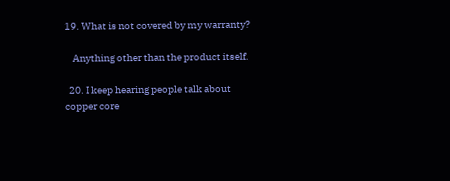19. What is not covered by my warranty?

    Anything other than the product itself.

  20. I keep hearing people talk about copper core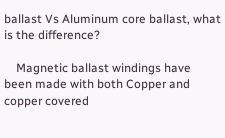ballast Vs Aluminum core ballast, what is the difference?

    Magnetic ballast windings have been made with both Copper and copper covered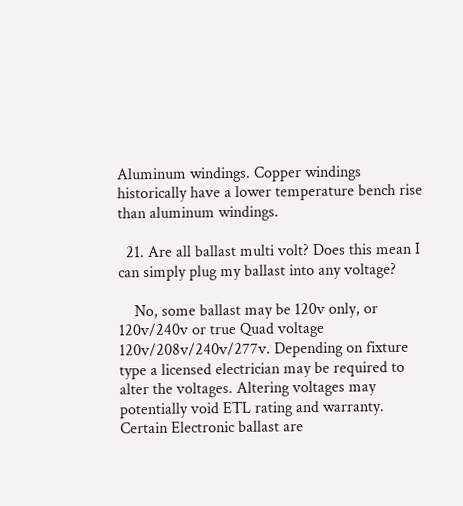Aluminum windings. Copper windings historically have a lower temperature bench rise than aluminum windings.

  21. Are all ballast multi volt? Does this mean I can simply plug my ballast into any voltage?

    No, some ballast may be 120v only, or 120v/240v or true Quad voltage 120v/208v/240v/277v. Depending on fixture type a licensed electrician may be required to alter the voltages. Altering voltages may potentially void ETL rating and warranty. Certain Electronic ballast are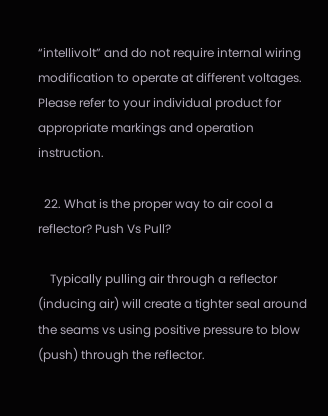“intellivolt” and do not require internal wiring modification to operate at different voltages. Please refer to your individual product for appropriate markings and operation instruction.

  22. What is the proper way to air cool a reflector? Push Vs Pull?

    Typically pulling air through a reflector (inducing air) will create a tighter seal around the seams vs using positive pressure to blow (push) through the reflector.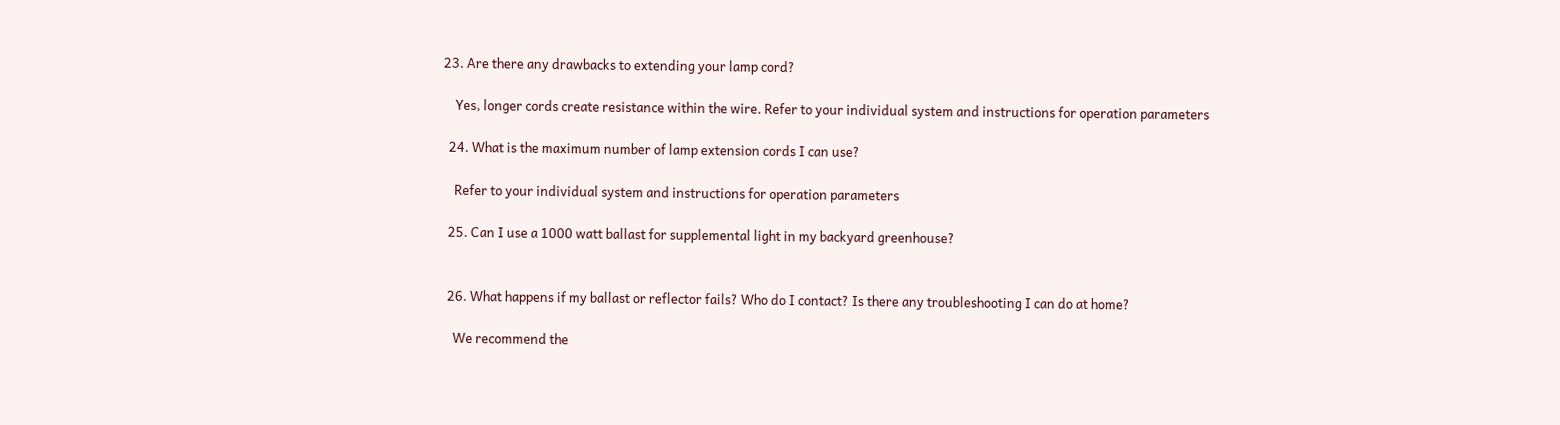23. Are there any drawbacks to extending your lamp cord?

    Yes, longer cords create resistance within the wire. Refer to your individual system and instructions for operation parameters

  24. What is the maximum number of lamp extension cords I can use?

    Refer to your individual system and instructions for operation parameters

  25. Can I use a 1000 watt ballast for supplemental light in my backyard greenhouse?


  26. What happens if my ballast or reflector fails? Who do I contact? Is there any troubleshooting I can do at home?

    We recommend the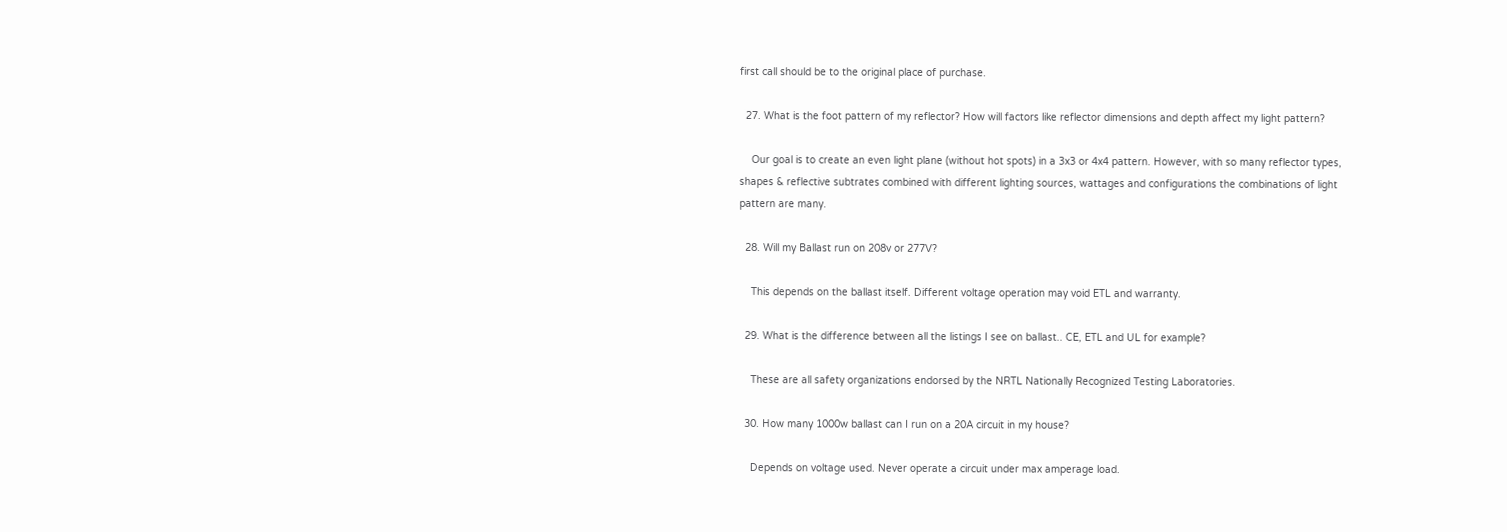first call should be to the original place of purchase.

  27. What is the foot pattern of my reflector? How will factors like reflector dimensions and depth affect my light pattern?

    Our goal is to create an even light plane (without hot spots) in a 3x3 or 4x4 pattern. However, with so many reflector types, shapes & reflective subtrates combined with different lighting sources, wattages and configurations the combinations of light pattern are many.

  28. Will my Ballast run on 208v or 277V?

    This depends on the ballast itself. Different voltage operation may void ETL and warranty.

  29. What is the difference between all the listings I see on ballast.. CE, ETL and UL for example?

    These are all safety organizations endorsed by the NRTL Nationally Recognized Testing Laboratories.

  30. How many 1000w ballast can I run on a 20A circuit in my house?

    Depends on voltage used. Never operate a circuit under max amperage load.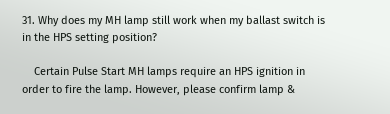31. Why does my MH lamp still work when my ballast switch is in the HPS setting position?

    Certain Pulse Start MH lamps require an HPS ignition in order to fire the lamp. However, please confirm lamp &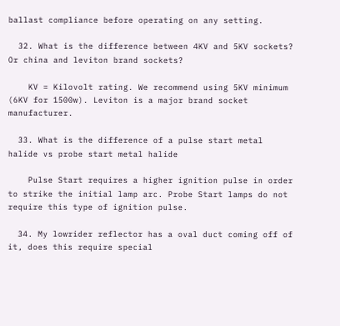ballast compliance before operating on any setting.

  32. What is the difference between 4KV and 5KV sockets? Or china and leviton brand sockets?

    KV = Kilovolt rating. We recommend using 5KV minimum (6KV for 1500w). Leviton is a major brand socket manufacturer.

  33. What is the difference of a pulse start metal halide vs probe start metal halide

    Pulse Start requires a higher ignition pulse in order to strike the initial lamp arc. Probe Start lamps do not require this type of ignition pulse.

  34. My lowrider reflector has a oval duct coming off of it, does this require special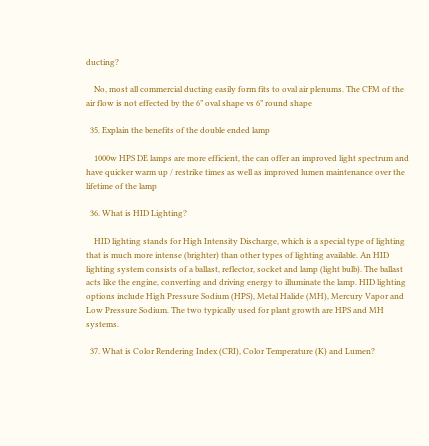ducting?

    No, most all commercial ducting easily form fits to oval air plenums. The CFM of the air flow is not effected by the 6” oval shape vs 6” round shape

  35. Explain the benefits of the double ended lamp

    1000w HPS DE lamps are more efficient, the can offer an improved light spectrum and have quicker warm up / restrike times as well as improved lumen maintenance over the lifetime of the lamp

  36. What is HID Lighting?

    HID lighting stands for High Intensity Discharge, which is a special type of lighting that is much more intense (brighter) than other types of lighting available. An HID lighting system consists of a ballast, reflector, socket and lamp (light bulb). The ballast acts like the engine, converting and driving energy to illuminate the lamp. HID lighting options include High Pressure Sodium (HPS), Metal Halide (MH), Mercury Vapor and Low Pressure Sodium. The two typically used for plant growth are HPS and MH systems.

  37. What is Color Rendering Index (CRI), Color Temperature (K) and Lumen?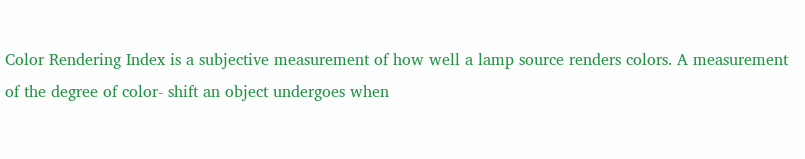Color Rendering Index is a subjective measurement of how well a lamp source renders colors. A measurement of the degree of color- shift an object undergoes when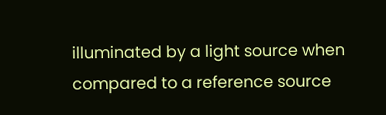illuminated by a light source when compared to a reference source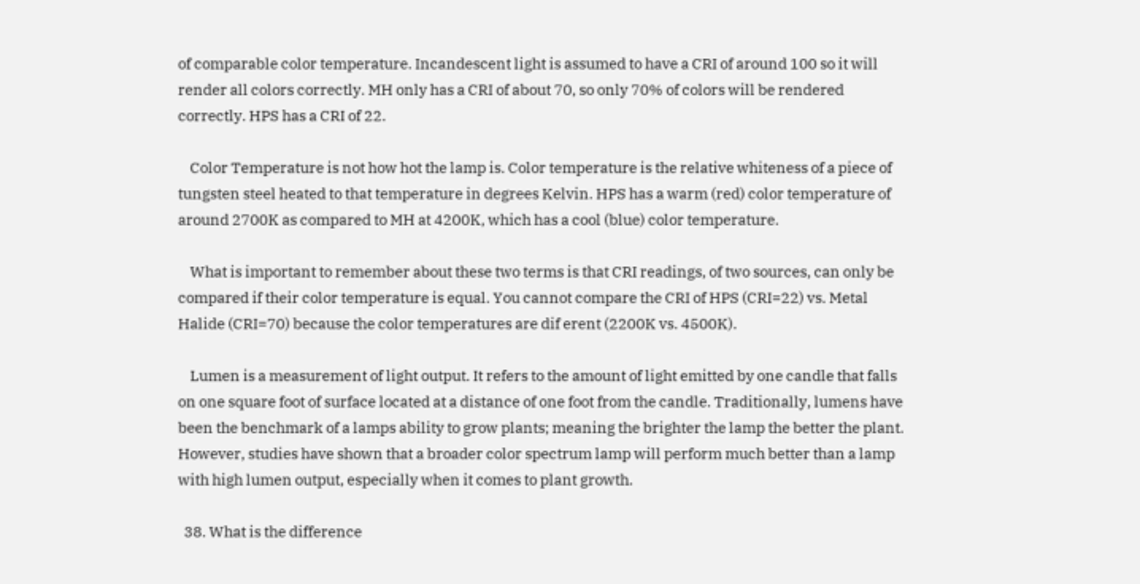of comparable color temperature. Incandescent light is assumed to have a CRI of around 100 so it will render all colors correctly. MH only has a CRI of about 70, so only 70% of colors will be rendered correctly. HPS has a CRI of 22.

    Color Temperature is not how hot the lamp is. Color temperature is the relative whiteness of a piece of tungsten steel heated to that temperature in degrees Kelvin. HPS has a warm (red) color temperature of around 2700K as compared to MH at 4200K, which has a cool (blue) color temperature.

    What is important to remember about these two terms is that CRI readings, of two sources, can only be compared if their color temperature is equal. You cannot compare the CRI of HPS (CRI=22) vs. Metal Halide (CRI=70) because the color temperatures are dif erent (2200K vs. 4500K).

    Lumen is a measurement of light output. It refers to the amount of light emitted by one candle that falls on one square foot of surface located at a distance of one foot from the candle. Traditionally, lumens have been the benchmark of a lamps ability to grow plants; meaning the brighter the lamp the better the plant. However, studies have shown that a broader color spectrum lamp will perform much better than a lamp with high lumen output, especially when it comes to plant growth.

  38. What is the difference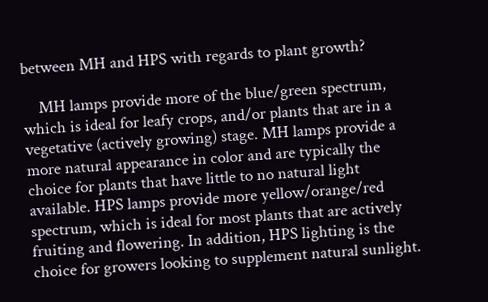between MH and HPS with regards to plant growth?

    MH lamps provide more of the blue/green spectrum, which is ideal for leafy crops, and/or plants that are in a vegetative (actively growing) stage. MH lamps provide a more natural appearance in color and are typically the choice for plants that have little to no natural light available. HPS lamps provide more yellow/orange/red spectrum, which is ideal for most plants that are actively fruiting and flowering. In addition, HPS lighting is the choice for growers looking to supplement natural sunlight.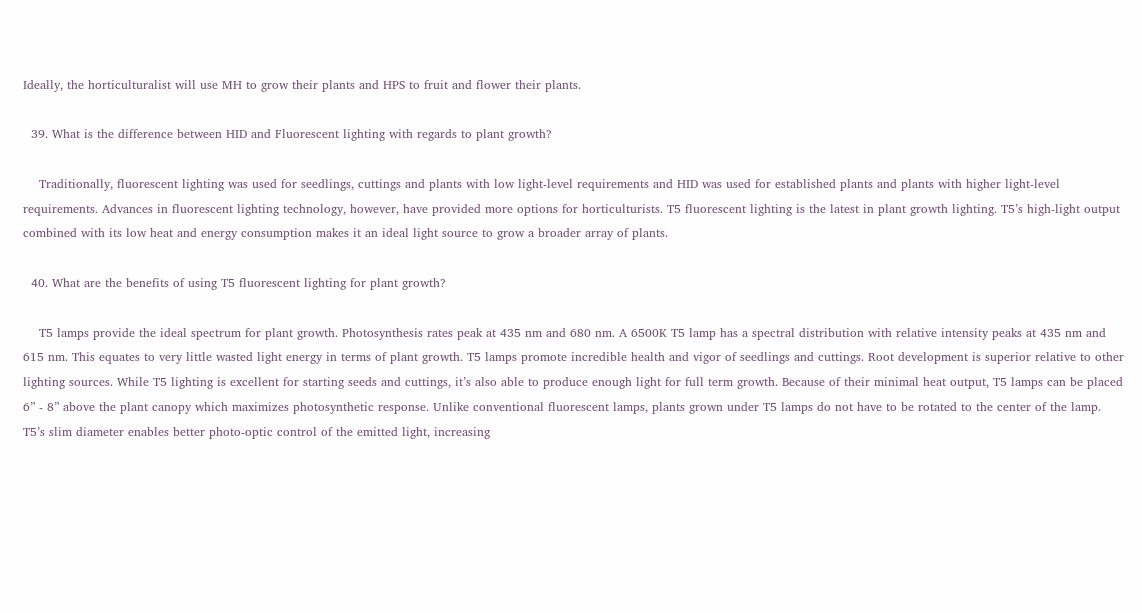Ideally, the horticulturalist will use MH to grow their plants and HPS to fruit and flower their plants.

  39. What is the difference between HID and Fluorescent lighting with regards to plant growth?

    Traditionally, fluorescent lighting was used for seedlings, cuttings and plants with low light-level requirements and HID was used for established plants and plants with higher light-level requirements. Advances in fluorescent lighting technology, however, have provided more options for horticulturists. T5 fluorescent lighting is the latest in plant growth lighting. T5’s high-light output combined with its low heat and energy consumption makes it an ideal light source to grow a broader array of plants.

  40. What are the benefits of using T5 fluorescent lighting for plant growth?

    T5 lamps provide the ideal spectrum for plant growth. Photosynthesis rates peak at 435 nm and 680 nm. A 6500K T5 lamp has a spectral distribution with relative intensity peaks at 435 nm and 615 nm. This equates to very little wasted light energy in terms of plant growth. T5 lamps promote incredible health and vigor of seedlings and cuttings. Root development is superior relative to other lighting sources. While T5 lighting is excellent for starting seeds and cuttings, it’s also able to produce enough light for full term growth. Because of their minimal heat output, T5 lamps can be placed 6” - 8” above the plant canopy which maximizes photosynthetic response. Unlike conventional fluorescent lamps, plants grown under T5 lamps do not have to be rotated to the center of the lamp. T5’s slim diameter enables better photo-optic control of the emitted light, increasing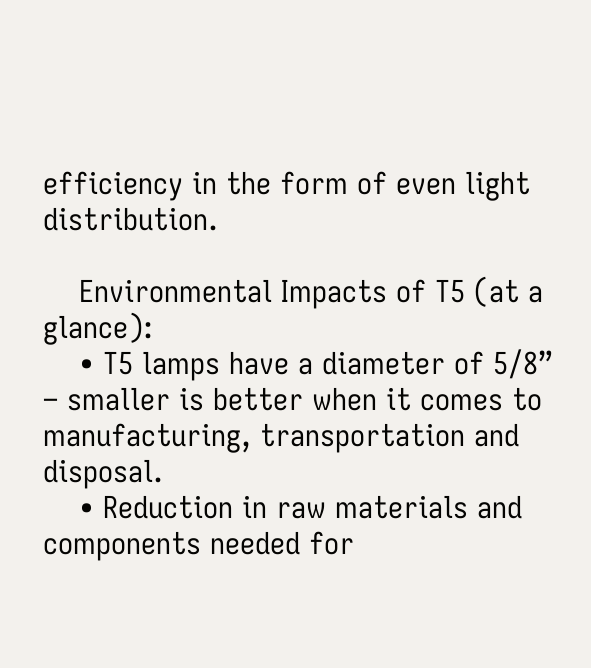efficiency in the form of even light distribution.

    Environmental Impacts of T5 (at a glance):
    • T5 lamps have a diameter of 5/8” – smaller is better when it comes to manufacturing, transportation and disposal.
    • Reduction in raw materials and components needed for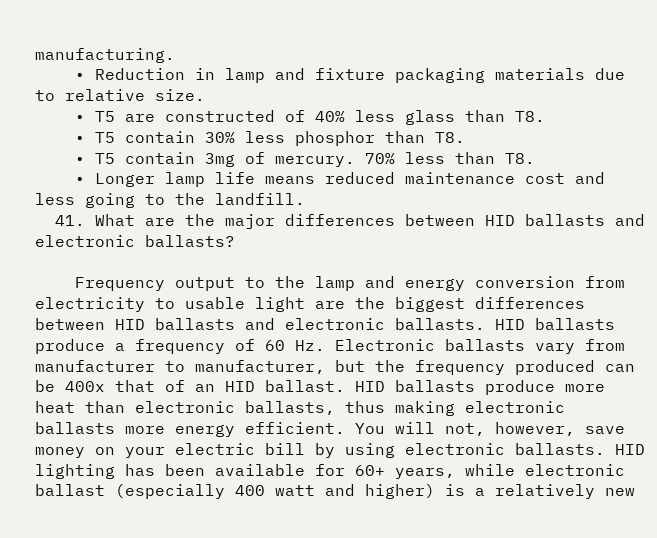manufacturing.
    • Reduction in lamp and fixture packaging materials due to relative size.
    • T5 are constructed of 40% less glass than T8.
    • T5 contain 30% less phosphor than T8.
    • T5 contain 3mg of mercury. 70% less than T8.
    • Longer lamp life means reduced maintenance cost and less going to the landfill.
  41. What are the major differences between HID ballasts and electronic ballasts?

    Frequency output to the lamp and energy conversion from electricity to usable light are the biggest differences between HID ballasts and electronic ballasts. HID ballasts produce a frequency of 60 Hz. Electronic ballasts vary from manufacturer to manufacturer, but the frequency produced can be 400x that of an HID ballast. HID ballasts produce more heat than electronic ballasts, thus making electronic ballasts more energy efficient. You will not, however, save money on your electric bill by using electronic ballasts. HID lighting has been available for 60+ years, while electronic ballast (especially 400 watt and higher) is a relatively new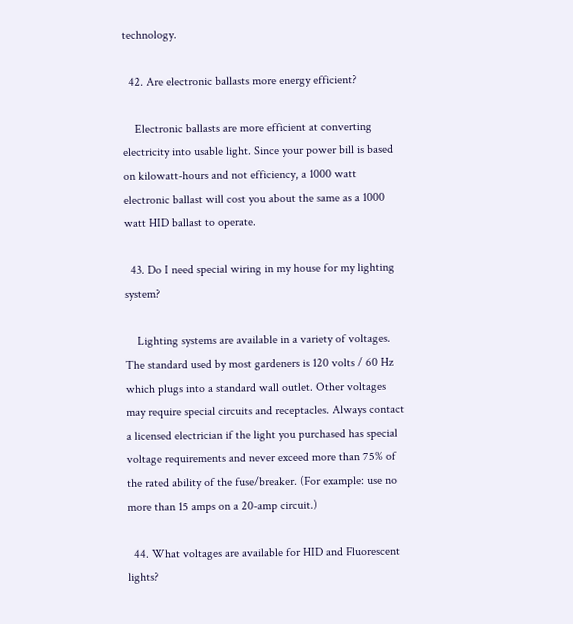technology.

  42. Are electronic ballasts more energy efficient?

    Electronic ballasts are more efficient at converting electricity into usable light. Since your power bill is based on kilowatt-hours and not efficiency, a 1000 watt electronic ballast will cost you about the same as a 1000 watt HID ballast to operate.

  43. Do I need special wiring in my house for my lighting system?

    Lighting systems are available in a variety of voltages. The standard used by most gardeners is 120 volts / 60 Hz which plugs into a standard wall outlet. Other voltages may require special circuits and receptacles. Always contact a licensed electrician if the light you purchased has special voltage requirements and never exceed more than 75% of the rated ability of the fuse/breaker. (For example: use no more than 15 amps on a 20-amp circuit.)

  44. What voltages are available for HID and Fluorescent lights?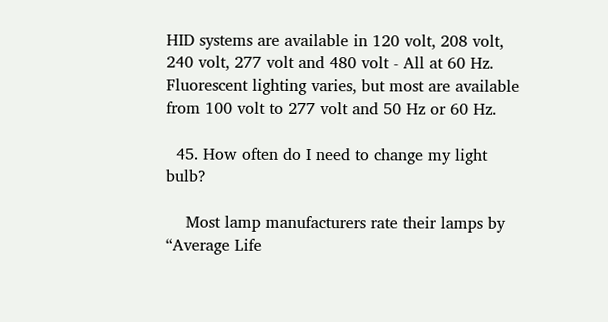HID systems are available in 120 volt, 208 volt, 240 volt, 277 volt and 480 volt - All at 60 Hz. Fluorescent lighting varies, but most are available from 100 volt to 277 volt and 50 Hz or 60 Hz.

  45. How often do I need to change my light bulb?

    Most lamp manufacturers rate their lamps by “Average Life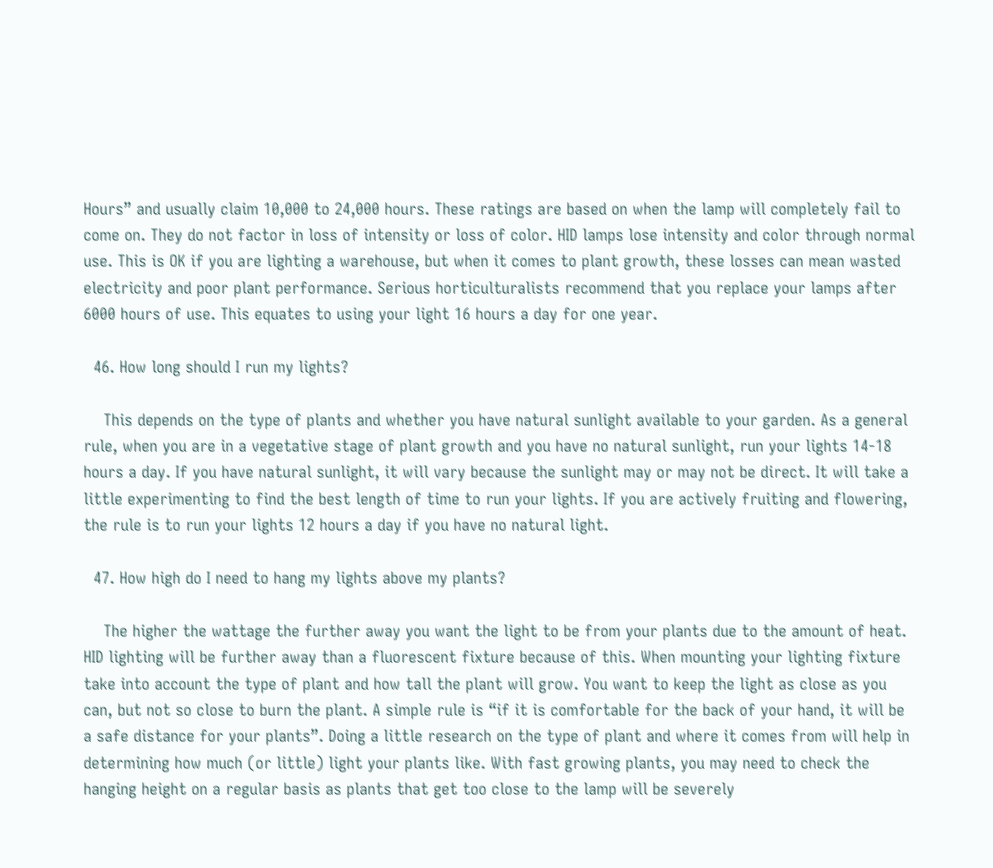Hours” and usually claim 10,000 to 24,000 hours. These ratings are based on when the lamp will completely fail to come on. They do not factor in loss of intensity or loss of color. HID lamps lose intensity and color through normal use. This is OK if you are lighting a warehouse, but when it comes to plant growth, these losses can mean wasted electricity and poor plant performance. Serious horticulturalists recommend that you replace your lamps after 6000 hours of use. This equates to using your light 16 hours a day for one year.

  46. How long should I run my lights?

    This depends on the type of plants and whether you have natural sunlight available to your garden. As a general rule, when you are in a vegetative stage of plant growth and you have no natural sunlight, run your lights 14-18 hours a day. If you have natural sunlight, it will vary because the sunlight may or may not be direct. It will take a little experimenting to find the best length of time to run your lights. If you are actively fruiting and flowering, the rule is to run your lights 12 hours a day if you have no natural light.

  47. How high do I need to hang my lights above my plants?

    The higher the wattage the further away you want the light to be from your plants due to the amount of heat. HID lighting will be further away than a fluorescent fixture because of this. When mounting your lighting fixture take into account the type of plant and how tall the plant will grow. You want to keep the light as close as you can, but not so close to burn the plant. A simple rule is “if it is comfortable for the back of your hand, it will be a safe distance for your plants”. Doing a little research on the type of plant and where it comes from will help in determining how much (or little) light your plants like. With fast growing plants, you may need to check the hanging height on a regular basis as plants that get too close to the lamp will be severely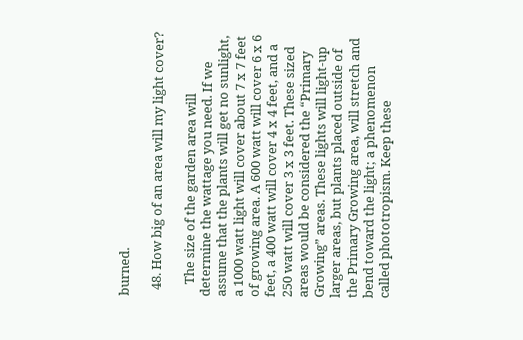burned.

  48. How big of an area will my light cover?

    The size of the garden area will determine the wattage you need. If we assume that the plants will get no sunlight, a 1000 watt light will cover about 7 x 7 feet of growing area. A 600 watt will cover 6 x 6 feet, a 400 watt will cover 4 x 4 feet, and a 250 watt will cover 3 x 3 feet. These sized areas would be considered the “Primary Growing” areas. These lights will light-up larger areas, but plants placed outside of the Primary Growing area, will stretch and bend toward the light; a phenomenon called phototropism. Keep these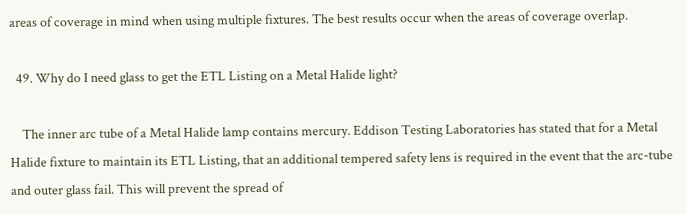areas of coverage in mind when using multiple fixtures. The best results occur when the areas of coverage overlap.

  49. Why do I need glass to get the ETL Listing on a Metal Halide light?

    The inner arc tube of a Metal Halide lamp contains mercury. Eddison Testing Laboratories has stated that for a Metal Halide fixture to maintain its ETL Listing, that an additional tempered safety lens is required in the event that the arc-tube and outer glass fail. This will prevent the spread of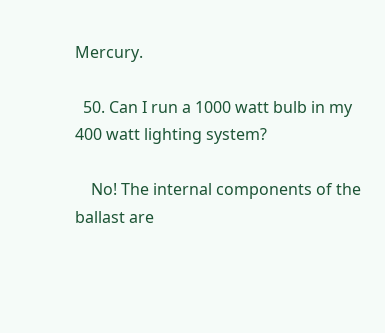Mercury.

  50. Can I run a 1000 watt bulb in my 400 watt lighting system?

    No! The internal components of the ballast are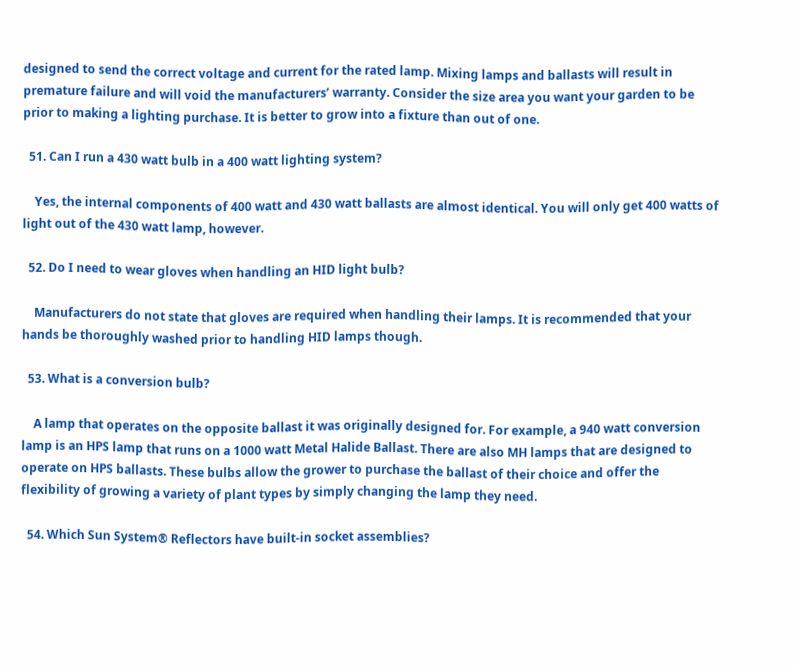designed to send the correct voltage and current for the rated lamp. Mixing lamps and ballasts will result in premature failure and will void the manufacturers’ warranty. Consider the size area you want your garden to be prior to making a lighting purchase. It is better to grow into a fixture than out of one.

  51. Can I run a 430 watt bulb in a 400 watt lighting system?

    Yes, the internal components of 400 watt and 430 watt ballasts are almost identical. You will only get 400 watts of light out of the 430 watt lamp, however.

  52. Do I need to wear gloves when handling an HID light bulb?

    Manufacturers do not state that gloves are required when handling their lamps. It is recommended that your hands be thoroughly washed prior to handling HID lamps though.

  53. What is a conversion bulb?

    A lamp that operates on the opposite ballast it was originally designed for. For example, a 940 watt conversion lamp is an HPS lamp that runs on a 1000 watt Metal Halide Ballast. There are also MH lamps that are designed to operate on HPS ballasts. These bulbs allow the grower to purchase the ballast of their choice and offer the flexibility of growing a variety of plant types by simply changing the lamp they need.

  54. Which Sun System® Reflectors have built-in socket assemblies?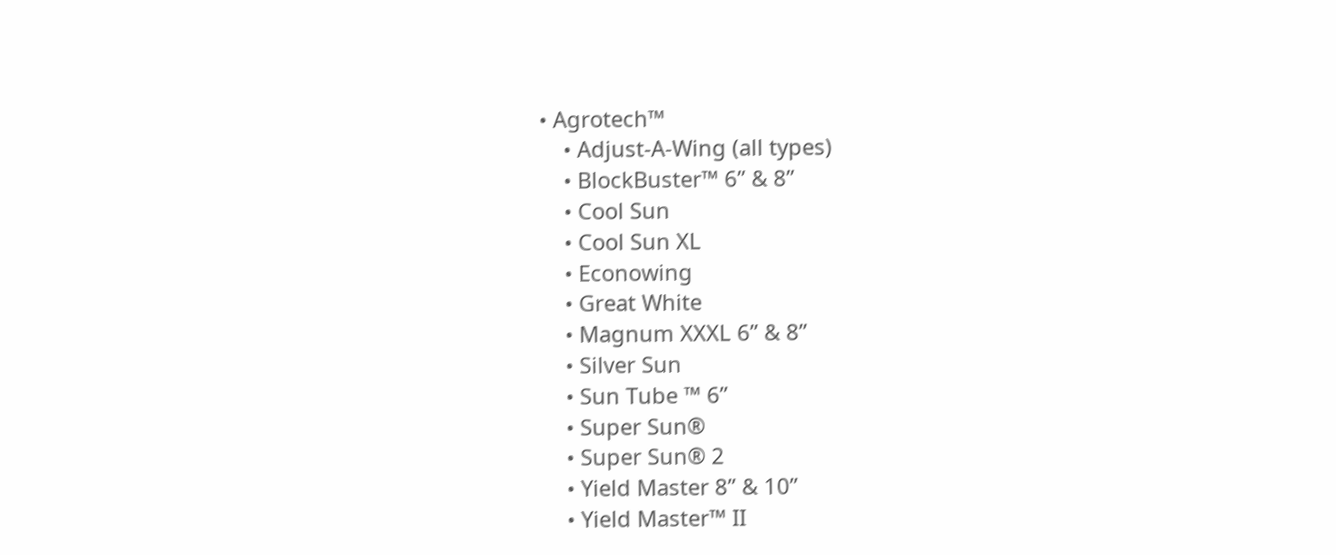• Agrotech™
    • Adjust-A-Wing (all types)
    • BlockBuster™ 6” & 8”
    • Cool Sun
    • Cool Sun XL
    • Econowing
    • Great White
    • Magnum XXXL 6” & 8”
    • Silver Sun
    • Sun Tube ™ 6”
    • Super Sun®
    • Super Sun® 2
    • Yield Master 8” & 10”
    • Yield Master™ II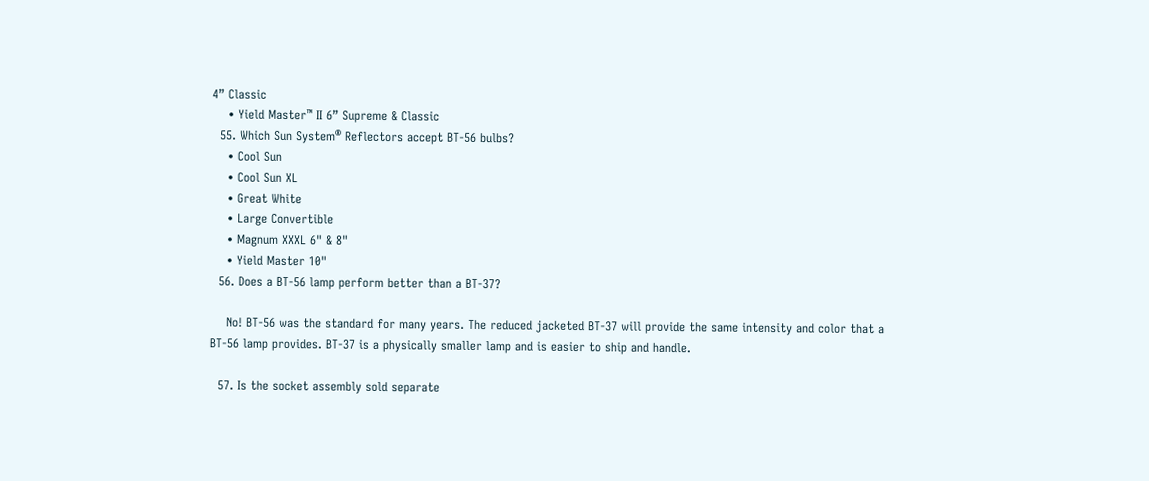4” Classic
    • Yield Master™ II 6” Supreme & Classic
  55. Which Sun System® Reflectors accept BT-56 bulbs?
    • Cool Sun
    • Cool Sun XL
    • Great White
    • Large Convertible
    • Magnum XXXL 6" & 8"
    • Yield Master 10"
  56. Does a BT-56 lamp perform better than a BT-37?

    No! BT-56 was the standard for many years. The reduced jacketed BT-37 will provide the same intensity and color that a BT-56 lamp provides. BT-37 is a physically smaller lamp and is easier to ship and handle.

  57. Is the socket assembly sold separate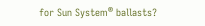for Sun System® ballasts?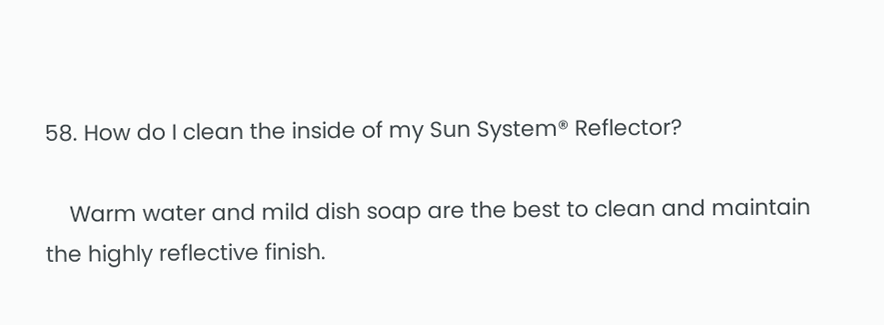58. How do I clean the inside of my Sun System® Reflector?

    Warm water and mild dish soap are the best to clean and maintain the highly reflective finish.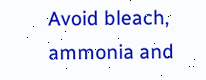Avoid bleach, ammonia and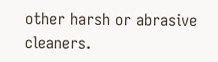other harsh or abrasive cleaners.